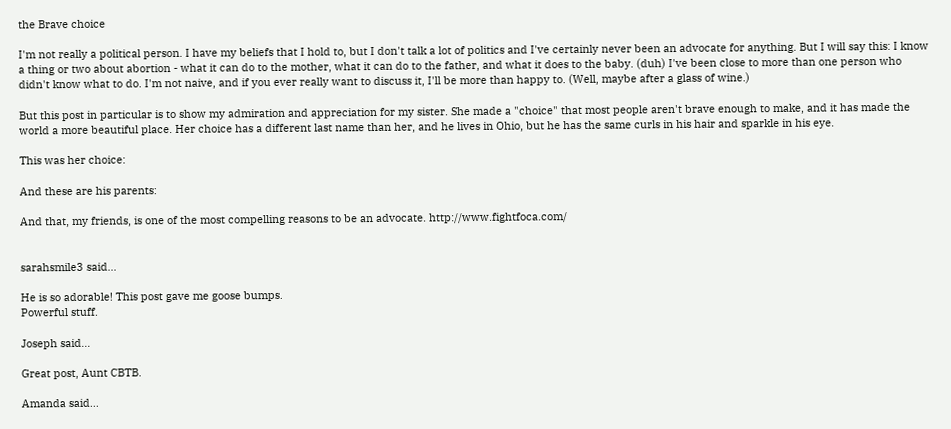the Brave choice

I'm not really a political person. I have my beliefs that I hold to, but I don't talk a lot of politics and I've certainly never been an advocate for anything. But I will say this: I know a thing or two about abortion - what it can do to the mother, what it can do to the father, and what it does to the baby. (duh) I've been close to more than one person who didn't know what to do. I'm not naive, and if you ever really want to discuss it, I'll be more than happy to. (Well, maybe after a glass of wine.)

But this post in particular is to show my admiration and appreciation for my sister. She made a "choice" that most people aren't brave enough to make, and it has made the world a more beautiful place. Her choice has a different last name than her, and he lives in Ohio, but he has the same curls in his hair and sparkle in his eye.

This was her choice:

And these are his parents:

And that, my friends, is one of the most compelling reasons to be an advocate. http://www.fightfoca.com/


sarahsmile3 said...

He is so adorable! This post gave me goose bumps.
Powerful stuff.

Joseph said...

Great post, Aunt CBTB.

Amanda said...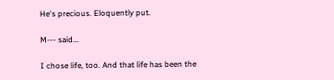He's precious. Eloquently put.

M--- said...

I chose life, too. And that life has been the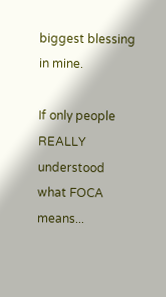biggest blessing in mine.

If only people REALLY understood what FOCA means...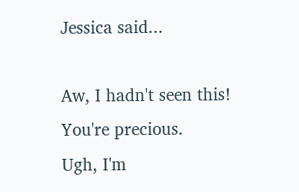Jessica said...

Aw, I hadn't seen this!
You're precious.
Ugh, I'm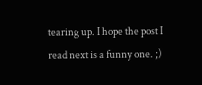tearing up. I hope the post I read next is a funny one. ;)